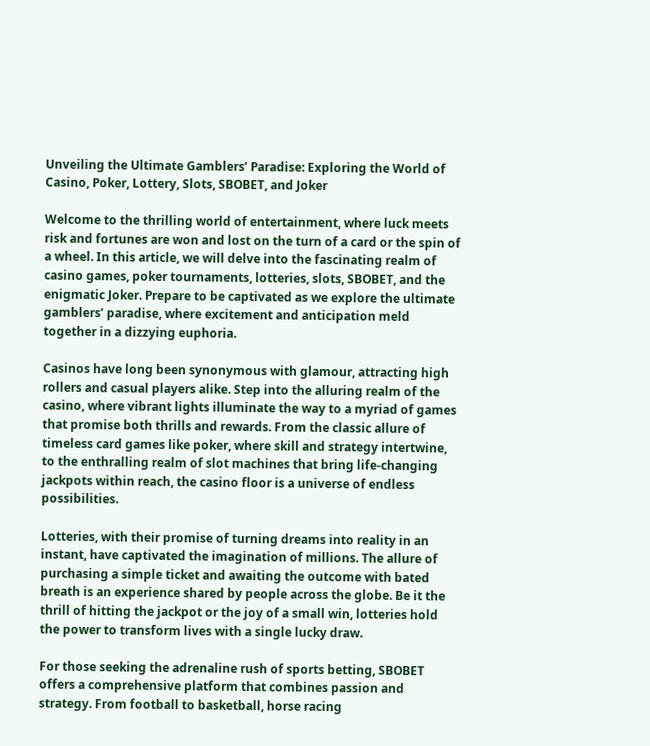Unveiling the Ultimate Gamblers’ Paradise: Exploring the World of Casino, Poker, Lottery, Slots, SBOBET, and Joker

Welcome to the thrilling world of entertainment, where luck meets risk and fortunes are won and lost on the turn of a card or the spin of a wheel. In this article, we will delve into the fascinating realm of casino games, poker tournaments, lotteries, slots, SBOBET, and the enigmatic Joker. Prepare to be captivated as we explore the ultimate gamblers’ paradise, where excitement and anticipation meld together in a dizzying euphoria.

Casinos have long been synonymous with glamour, attracting high rollers and casual players alike. Step into the alluring realm of the casino, where vibrant lights illuminate the way to a myriad of games that promise both thrills and rewards. From the classic allure of timeless card games like poker, where skill and strategy intertwine, to the enthralling realm of slot machines that bring life-changing jackpots within reach, the casino floor is a universe of endless possibilities.

Lotteries, with their promise of turning dreams into reality in an instant, have captivated the imagination of millions. The allure of purchasing a simple ticket and awaiting the outcome with bated breath is an experience shared by people across the globe. Be it the thrill of hitting the jackpot or the joy of a small win, lotteries hold the power to transform lives with a single lucky draw.

For those seeking the adrenaline rush of sports betting, SBOBET offers a comprehensive platform that combines passion and strategy. From football to basketball, horse racing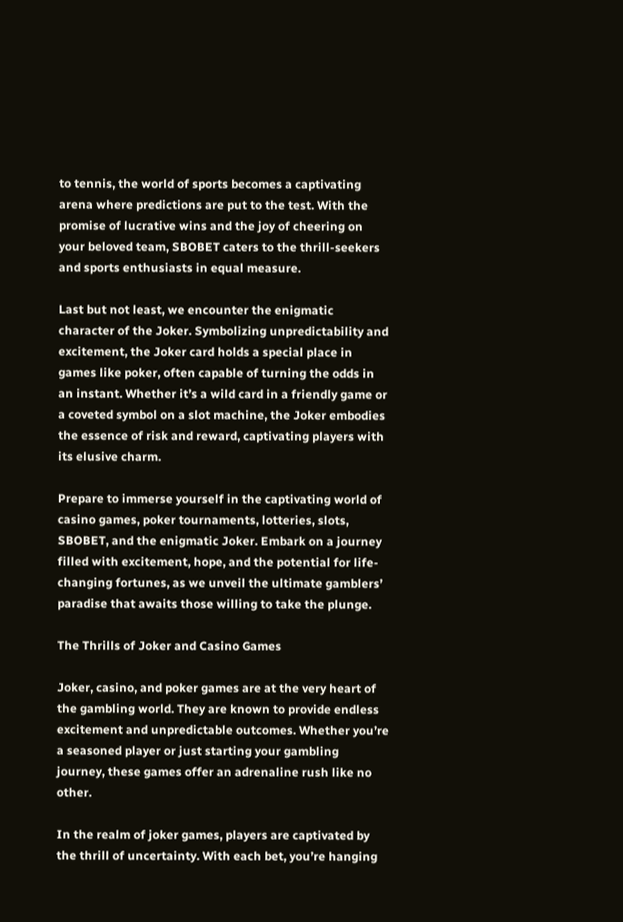to tennis, the world of sports becomes a captivating arena where predictions are put to the test. With the promise of lucrative wins and the joy of cheering on your beloved team, SBOBET caters to the thrill-seekers and sports enthusiasts in equal measure.

Last but not least, we encounter the enigmatic character of the Joker. Symbolizing unpredictability and excitement, the Joker card holds a special place in games like poker, often capable of turning the odds in an instant. Whether it’s a wild card in a friendly game or a coveted symbol on a slot machine, the Joker embodies the essence of risk and reward, captivating players with its elusive charm.

Prepare to immerse yourself in the captivating world of casino games, poker tournaments, lotteries, slots, SBOBET, and the enigmatic Joker. Embark on a journey filled with excitement, hope, and the potential for life-changing fortunes, as we unveil the ultimate gamblers’ paradise that awaits those willing to take the plunge.

The Thrills of Joker and Casino Games

Joker, casino, and poker games are at the very heart of the gambling world. They are known to provide endless excitement and unpredictable outcomes. Whether you’re a seasoned player or just starting your gambling journey, these games offer an adrenaline rush like no other.

In the realm of joker games, players are captivated by the thrill of uncertainty. With each bet, you’re hanging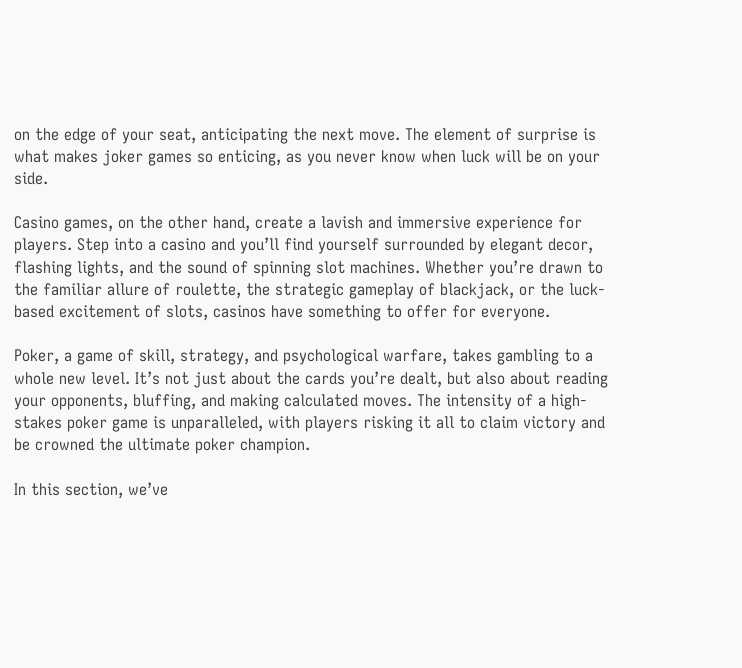on the edge of your seat, anticipating the next move. The element of surprise is what makes joker games so enticing, as you never know when luck will be on your side.

Casino games, on the other hand, create a lavish and immersive experience for players. Step into a casino and you’ll find yourself surrounded by elegant decor, flashing lights, and the sound of spinning slot machines. Whether you’re drawn to the familiar allure of roulette, the strategic gameplay of blackjack, or the luck-based excitement of slots, casinos have something to offer for everyone.

Poker, a game of skill, strategy, and psychological warfare, takes gambling to a whole new level. It’s not just about the cards you’re dealt, but also about reading your opponents, bluffing, and making calculated moves. The intensity of a high-stakes poker game is unparalleled, with players risking it all to claim victory and be crowned the ultimate poker champion.

In this section, we’ve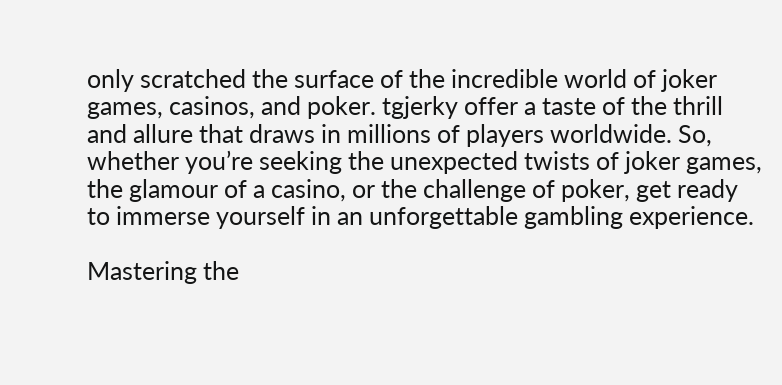only scratched the surface of the incredible world of joker games, casinos, and poker. tgjerky offer a taste of the thrill and allure that draws in millions of players worldwide. So, whether you’re seeking the unexpected twists of joker games, the glamour of a casino, or the challenge of poker, get ready to immerse yourself in an unforgettable gambling experience.

Mastering the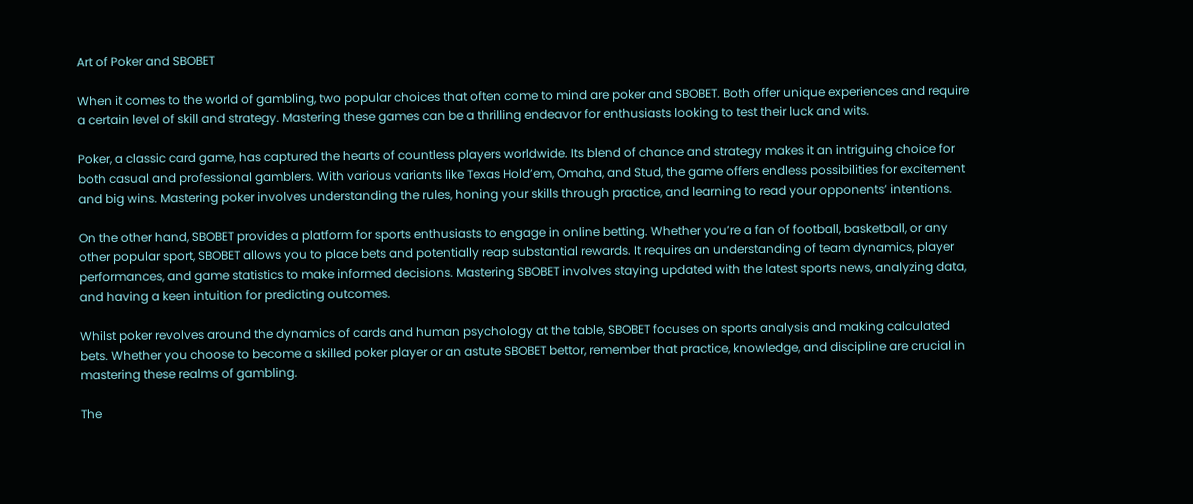Art of Poker and SBOBET

When it comes to the world of gambling, two popular choices that often come to mind are poker and SBOBET. Both offer unique experiences and require a certain level of skill and strategy. Mastering these games can be a thrilling endeavor for enthusiasts looking to test their luck and wits.

Poker, a classic card game, has captured the hearts of countless players worldwide. Its blend of chance and strategy makes it an intriguing choice for both casual and professional gamblers. With various variants like Texas Hold’em, Omaha, and Stud, the game offers endless possibilities for excitement and big wins. Mastering poker involves understanding the rules, honing your skills through practice, and learning to read your opponents’ intentions.

On the other hand, SBOBET provides a platform for sports enthusiasts to engage in online betting. Whether you’re a fan of football, basketball, or any other popular sport, SBOBET allows you to place bets and potentially reap substantial rewards. It requires an understanding of team dynamics, player performances, and game statistics to make informed decisions. Mastering SBOBET involves staying updated with the latest sports news, analyzing data, and having a keen intuition for predicting outcomes.

Whilst poker revolves around the dynamics of cards and human psychology at the table, SBOBET focuses on sports analysis and making calculated bets. Whether you choose to become a skilled poker player or an astute SBOBET bettor, remember that practice, knowledge, and discipline are crucial in mastering these realms of gambling.

The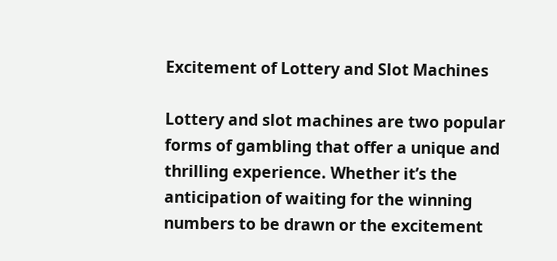Excitement of Lottery and Slot Machines

Lottery and slot machines are two popular forms of gambling that offer a unique and thrilling experience. Whether it’s the anticipation of waiting for the winning numbers to be drawn or the excitement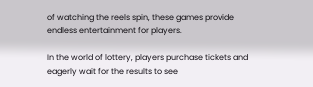of watching the reels spin, these games provide endless entertainment for players.

In the world of lottery, players purchase tickets and eagerly wait for the results to see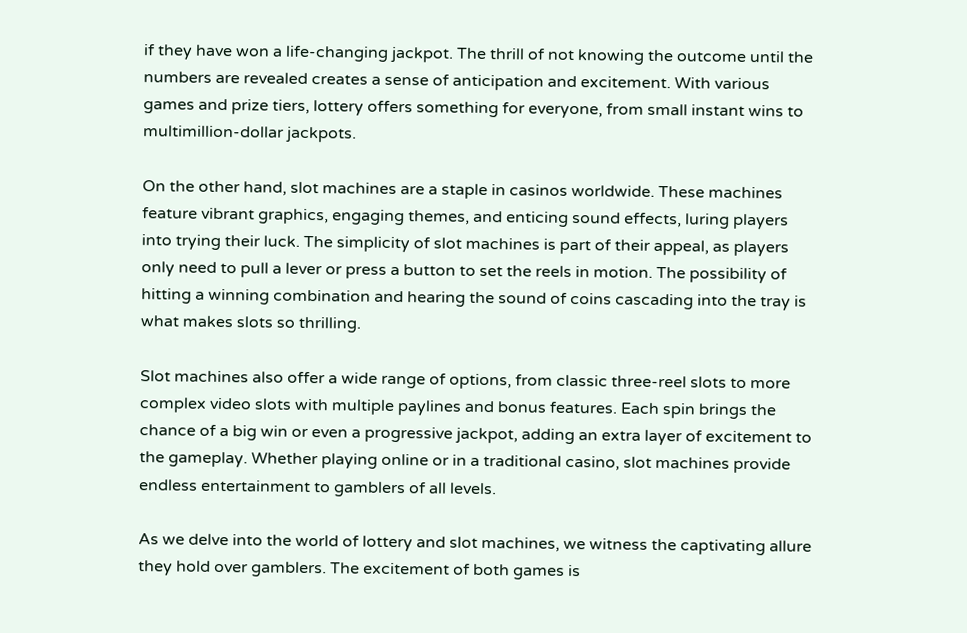if they have won a life-changing jackpot. The thrill of not knowing the outcome until the numbers are revealed creates a sense of anticipation and excitement. With various games and prize tiers, lottery offers something for everyone, from small instant wins to multimillion-dollar jackpots.

On the other hand, slot machines are a staple in casinos worldwide. These machines feature vibrant graphics, engaging themes, and enticing sound effects, luring players into trying their luck. The simplicity of slot machines is part of their appeal, as players only need to pull a lever or press a button to set the reels in motion. The possibility of hitting a winning combination and hearing the sound of coins cascading into the tray is what makes slots so thrilling.

Slot machines also offer a wide range of options, from classic three-reel slots to more complex video slots with multiple paylines and bonus features. Each spin brings the chance of a big win or even a progressive jackpot, adding an extra layer of excitement to the gameplay. Whether playing online or in a traditional casino, slot machines provide endless entertainment to gamblers of all levels.

As we delve into the world of lottery and slot machines, we witness the captivating allure they hold over gamblers. The excitement of both games is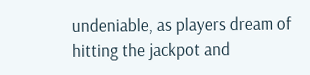undeniable, as players dream of hitting the jackpot and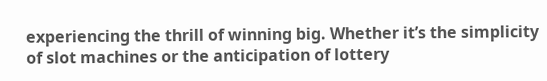experiencing the thrill of winning big. Whether it’s the simplicity of slot machines or the anticipation of lottery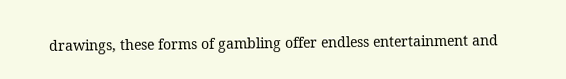drawings, these forms of gambling offer endless entertainment and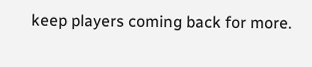keep players coming back for more.